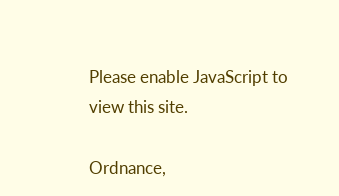Please enable JavaScript to view this site.

Ordnance,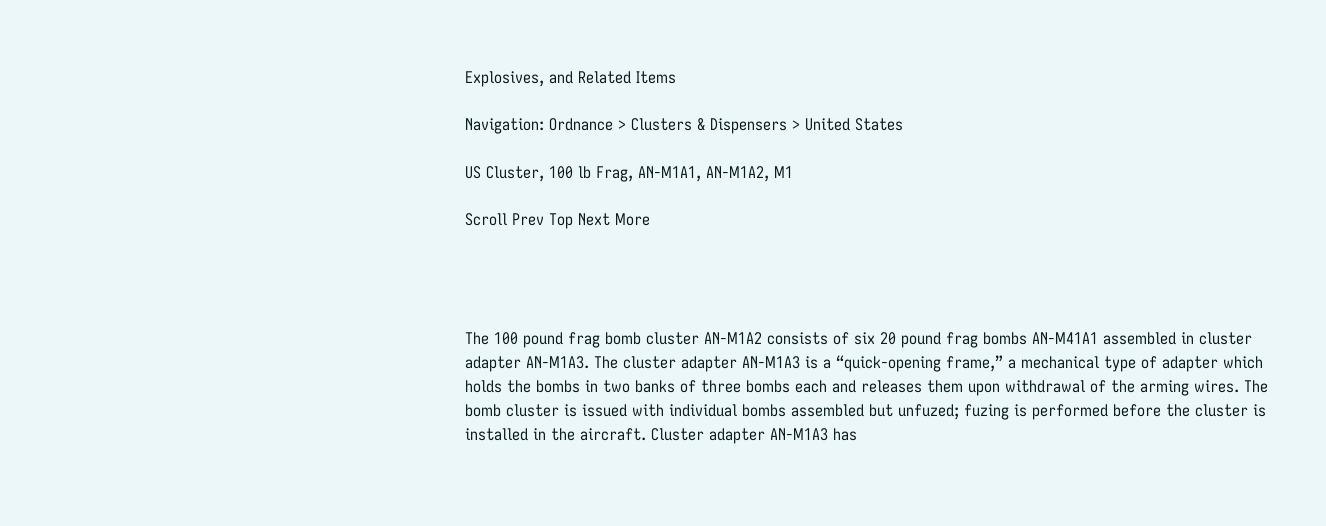Explosives, and Related Items

Navigation: Ordnance > Clusters & Dispensers > United States

US Cluster, 100 lb Frag, AN-M1A1, AN-M1A2, M1

Scroll Prev Top Next More




The 100 pound frag bomb cluster AN-M1A2 consists of six 20 pound frag bombs AN-M41A1 assembled in cluster adapter AN-M1A3. The cluster adapter AN-M1A3 is a “quick-opening frame,” a mechanical type of adapter which holds the bombs in two banks of three bombs each and releases them upon withdrawal of the arming wires. The bomb cluster is issued with individual bombs assembled but unfuzed; fuzing is performed before the cluster is installed in the aircraft. Cluster adapter AN-M1A3 has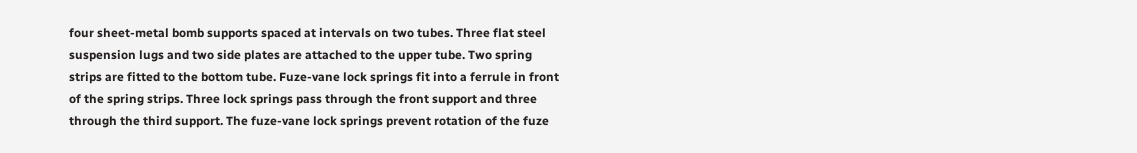four sheet-metal bomb supports spaced at intervals on two tubes. Three flat steel suspension lugs and two side plates are attached to the upper tube. Two spring strips are fitted to the bottom tube. Fuze-vane lock springs fit into a ferrule in front of the spring strips. Three lock springs pass through the front support and three through the third support. The fuze-vane lock springs prevent rotation of the fuze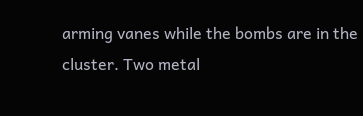arming vanes while the bombs are in the cluster. Two metal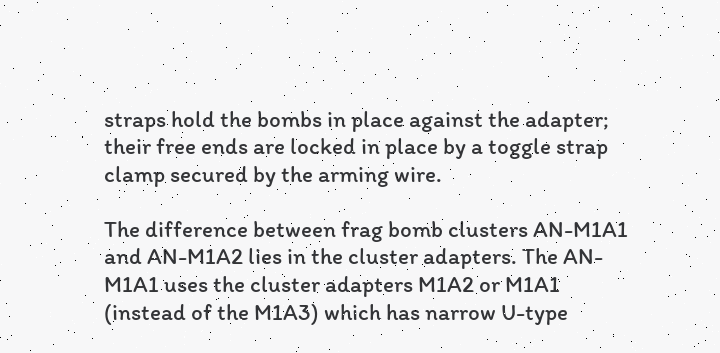straps hold the bombs in place against the adapter; their free ends are locked in place by a toggle strap clamp secured by the arming wire.

The difference between frag bomb clusters AN-M1A1 and AN-M1A2 lies in the cluster adapters. The AN-M1A1 uses the cluster adapters M1A2 or M1A1 (instead of the M1A3) which has narrow U-type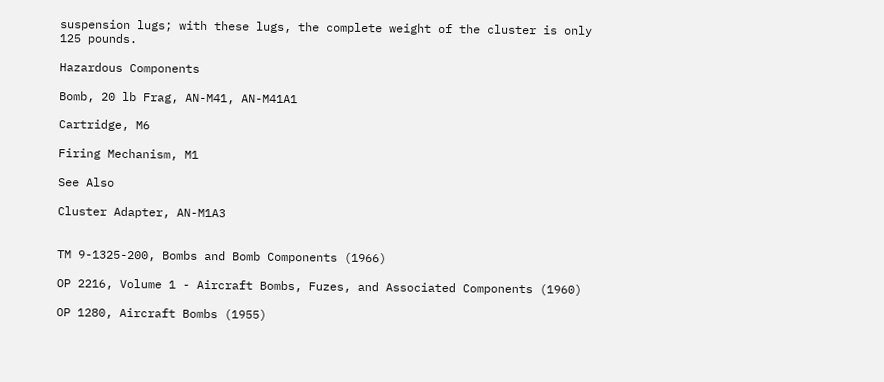suspension lugs; with these lugs, the complete weight of the cluster is only 125 pounds.

Hazardous Components

Bomb, 20 lb Frag, AN-M41, AN-M41A1

Cartridge, M6

Firing Mechanism, M1

See Also

Cluster Adapter, AN-M1A3


TM 9-1325-200, Bombs and Bomb Components (1966)

OP 2216, Volume 1 - Aircraft Bombs, Fuzes, and Associated Components (1960)

OP 1280, Aircraft Bombs (1955)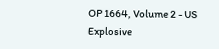OP 1664, Volume 2 - US Explosive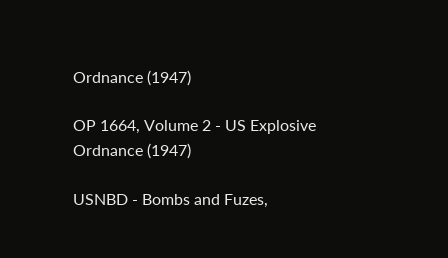Ordnance (1947)

OP 1664, Volume 2 - US Explosive Ordnance (1947)

USNBD - Bombs and Fuzes,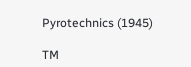Pyrotechnics (1945)

TM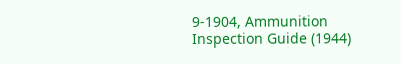9-1904, Ammunition Inspection Guide (1944)